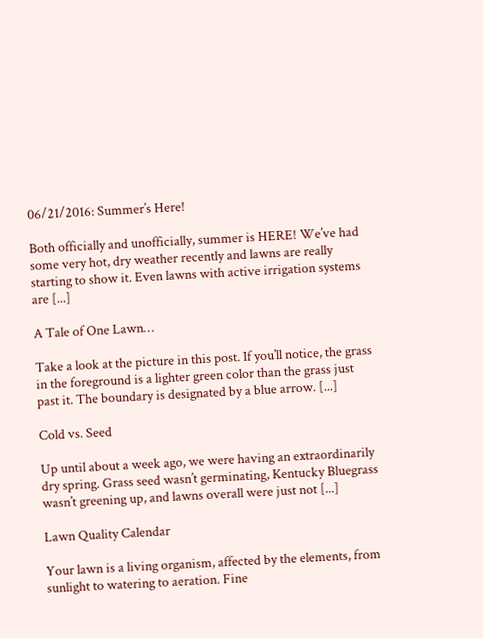06/21/2016: Summer’s Here!

Both officially and unofficially, summer is HERE! We’ve had some very hot, dry weather recently and lawns are really starting to show it. Even lawns with active irrigation systems are [...]

A Tale of One Lawn…

Take a look at the picture in this post. If you’ll notice, the grass in the foreground is a lighter green color than the grass just past it. The boundary is designated by a blue arrow. [...]

Cold vs. Seed

Up until about a week ago, we were having an extraordinarily dry spring. Grass seed wasn’t germinating, Kentucky Bluegrass wasn’t greening up, and lawns overall were just not [...]

Lawn Quality Calendar

Your lawn is a living organism, affected by the elements, from sunlight to watering to aeration. Fine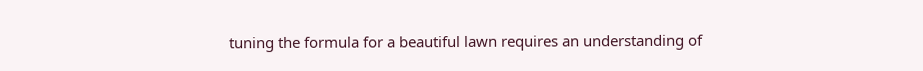tuning the formula for a beautiful lawn requires an understanding of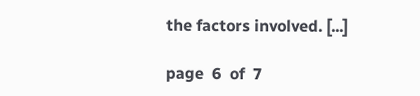the factors involved. [...]

page  6  of  7